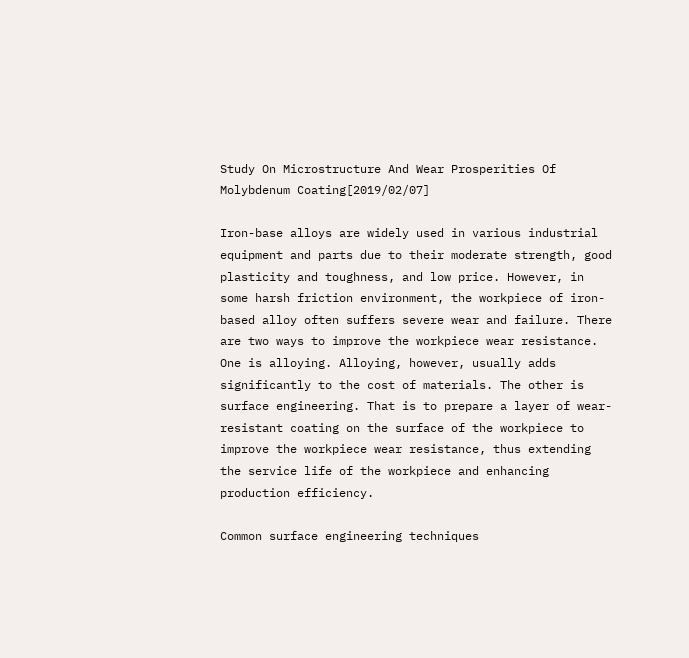Study On Microstructure And Wear Prosperities Of Molybdenum Coating[2019/02/07]

Iron-base alloys are widely used in various industrial equipment and parts due to their moderate strength, good plasticity and toughness, and low price. However, in some harsh friction environment, the workpiece of iron-based alloy often suffers severe wear and failure. There are two ways to improve the workpiece wear resistance. One is alloying. Alloying, however, usually adds significantly to the cost of materials. The other is surface engineering. That is to prepare a layer of wear-resistant coating on the surface of the workpiece to improve the workpiece wear resistance, thus extending the service life of the workpiece and enhancing production efficiency.

Common surface engineering techniques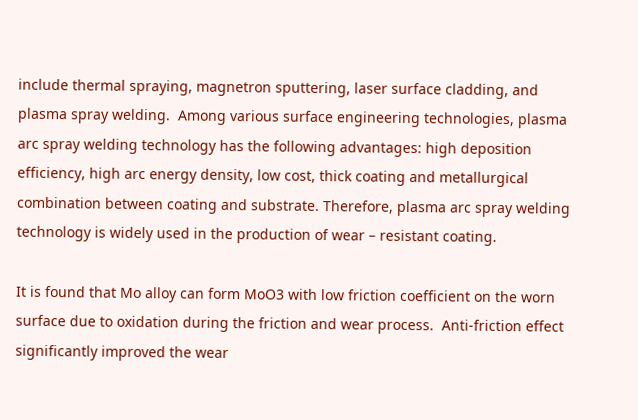include thermal spraying, magnetron sputtering, laser surface cladding, and plasma spray welding.  Among various surface engineering technologies, plasma arc spray welding technology has the following advantages: high deposition efficiency, high arc energy density, low cost, thick coating and metallurgical combination between coating and substrate. Therefore, plasma arc spray welding technology is widely used in the production of wear – resistant coating.

It is found that Mo alloy can form MoO3 with low friction coefficient on the worn surface due to oxidation during the friction and wear process.  Anti-friction effect significantly improved the wear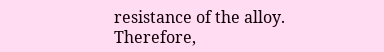resistance of the alloy. Therefore,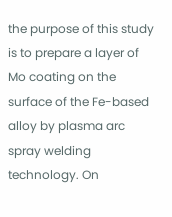the purpose of this study is to prepare a layer of Mo coating on the surface of the Fe-based alloy by plasma arc spray welding technology. On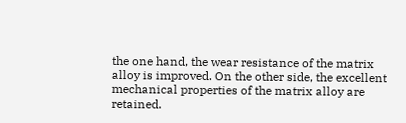the one hand, the wear resistance of the matrix alloy is improved. On the other side, the excellent mechanical properties of the matrix alloy are retained.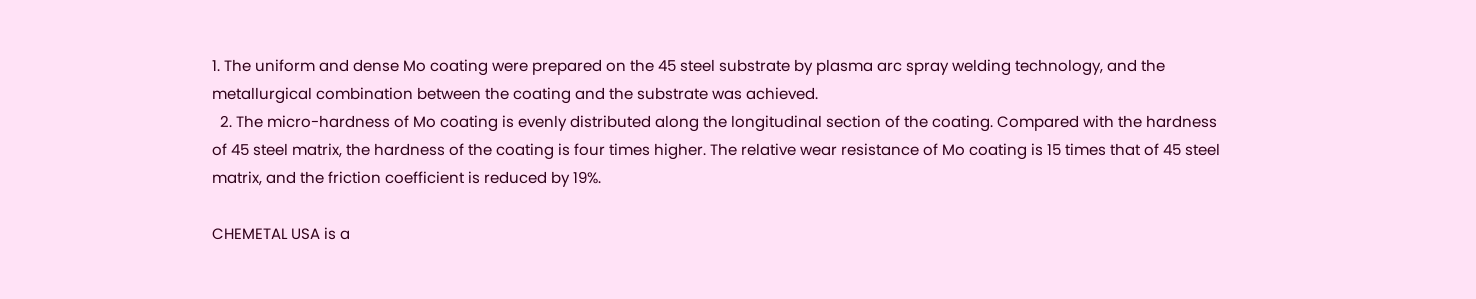1. The uniform and dense Mo coating were prepared on the 45 steel substrate by plasma arc spray welding technology, and the metallurgical combination between the coating and the substrate was achieved.
  2. The micro-hardness of Mo coating is evenly distributed along the longitudinal section of the coating. Compared with the hardness of 45 steel matrix, the hardness of the coating is four times higher. The relative wear resistance of Mo coating is 15 times that of 45 steel matrix, and the friction coefficient is reduced by 19%.

CHEMETAL USA is a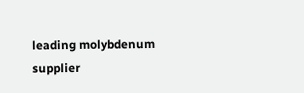leading molybdenum supplier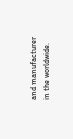and manufacturer in the worldwide.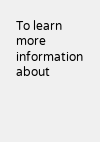To learn more information about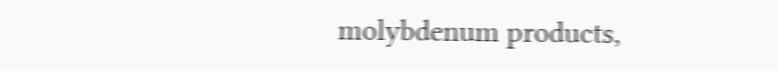molybdenum products,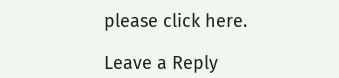please click here.

Leave a Reply